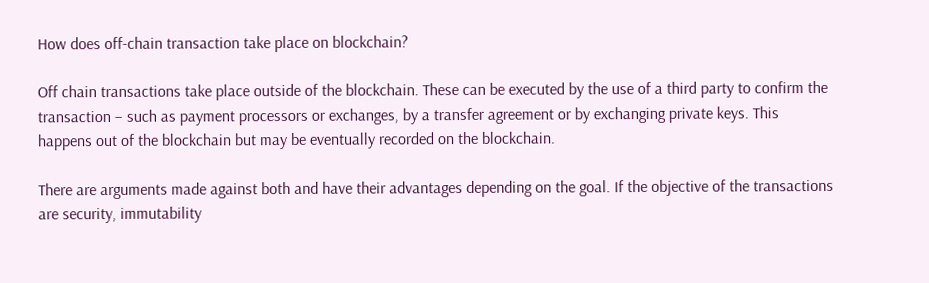How does off-chain transaction take place on blockchain?

Off chain transactions take place outside of the blockchain. These can be executed by the use of a third party to confirm the transaction – such as payment processors or exchanges, by a transfer agreement or by exchanging private keys. This happens out of the blockchain but may be eventually recorded on the blockchain.

There are arguments made against both and have their advantages depending on the goal. If the objective of the transactions are security, immutability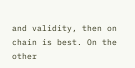and validity, then on chain is best. On the other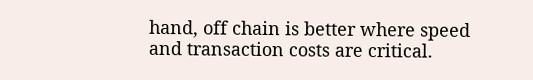hand, off chain is better where speed and transaction costs are critical.